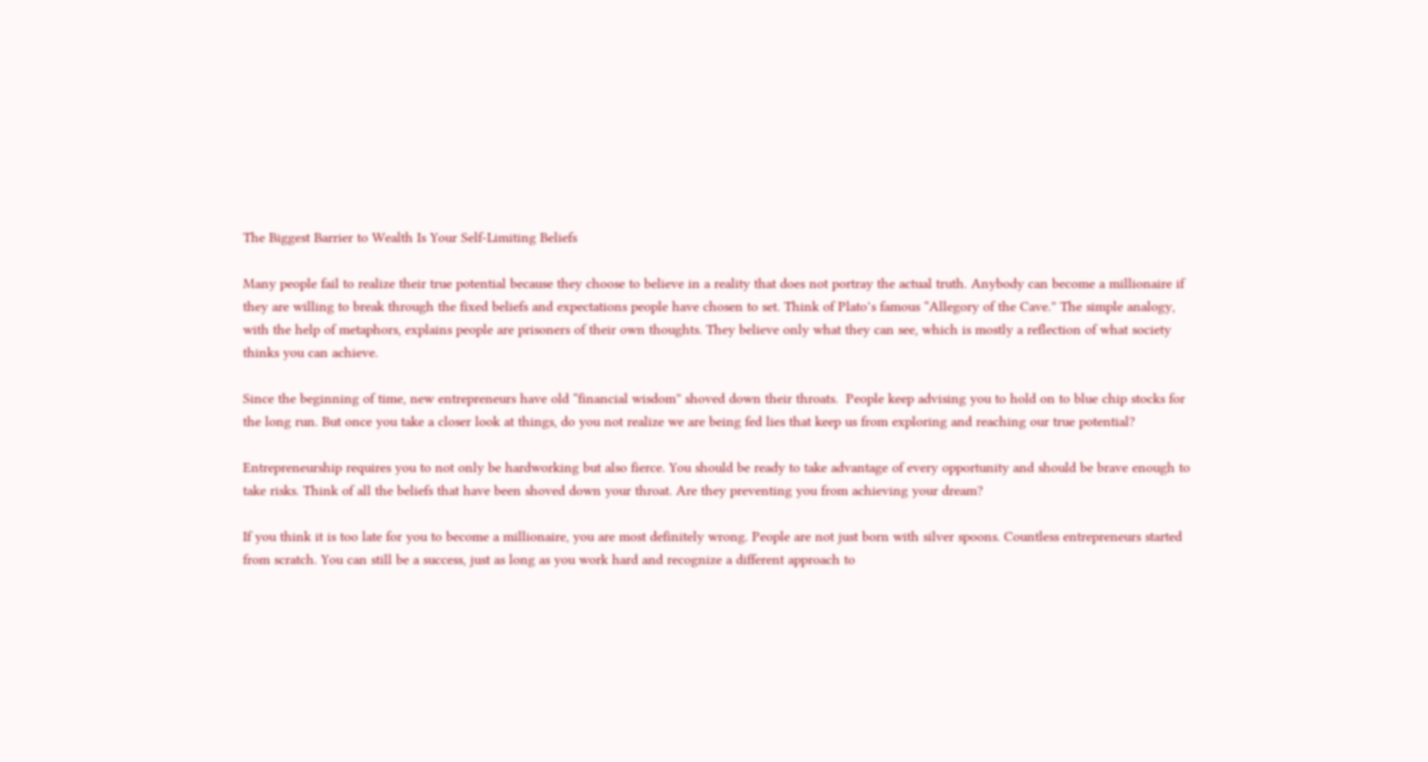The Biggest Barrier to Wealth Is Your Self-Limiting Beliefs

Many people fail to realize their true potential because they choose to believe in a reality that does not portray the actual truth. Anybody can become a millionaire if they are willing to break through the fixed beliefs and expectations people have chosen to set. Think of Plato’s famous “Allegory of the Cave.” The simple analogy, with the help of metaphors, explains people are prisoners of their own thoughts. They believe only what they can see, which is mostly a reflection of what society thinks you can achieve.

Since the beginning of time, new entrepreneurs have old “financial wisdom” shoved down their throats.  People keep advising you to hold on to blue chip stocks for the long run. But once you take a closer look at things, do you not realize we are being fed lies that keep us from exploring and reaching our true potential?

Entrepreneurship requires you to not only be hardworking but also fierce. You should be ready to take advantage of every opportunity and should be brave enough to take risks. Think of all the beliefs that have been shoved down your throat. Are they preventing you from achieving your dream?

If you think it is too late for you to become a millionaire, you are most definitely wrong. People are not just born with silver spoons. Countless entrepreneurs started from scratch. You can still be a success, just as long as you work hard and recognize a different approach to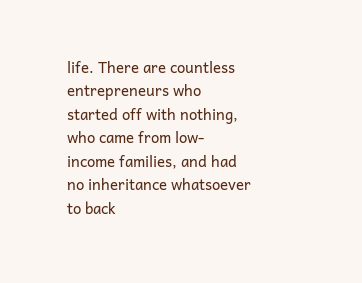life. There are countless entrepreneurs who started off with nothing, who came from low-income families, and had no inheritance whatsoever to back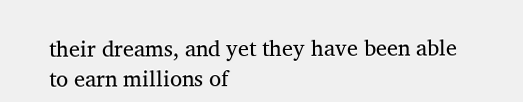their dreams, and yet they have been able to earn millions of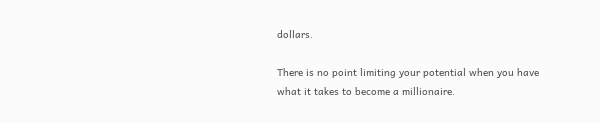dollars.

There is no point limiting your potential when you have what it takes to become a millionaire.